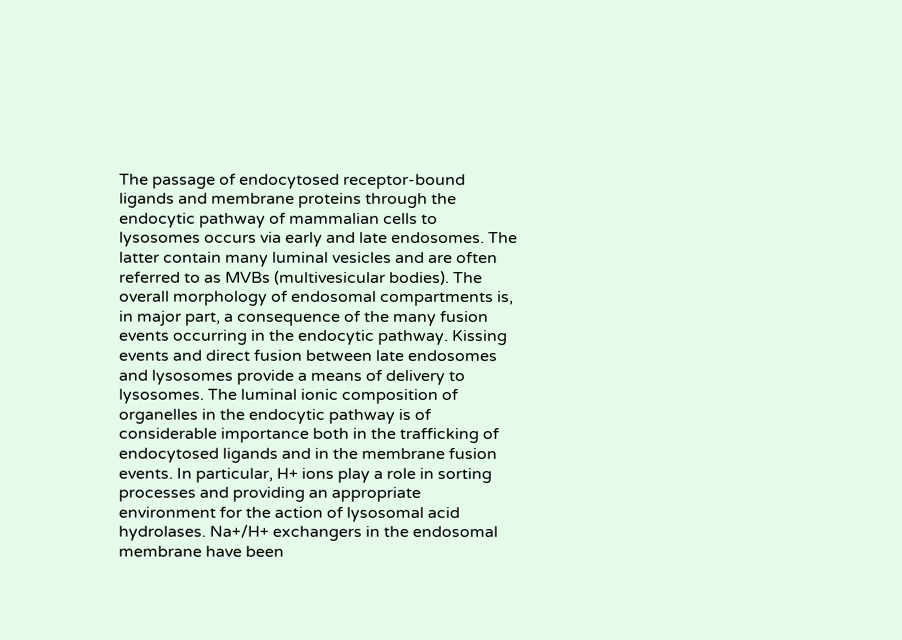The passage of endocytosed receptor-bound ligands and membrane proteins through the endocytic pathway of mammalian cells to lysosomes occurs via early and late endosomes. The latter contain many luminal vesicles and are often referred to as MVBs (multivesicular bodies). The overall morphology of endosomal compartments is, in major part, a consequence of the many fusion events occurring in the endocytic pathway. Kissing events and direct fusion between late endosomes and lysosomes provide a means of delivery to lysosomes. The luminal ionic composition of organelles in the endocytic pathway is of considerable importance both in the trafficking of endocytosed ligands and in the membrane fusion events. In particular, H+ ions play a role in sorting processes and providing an appropriate environment for the action of lysosomal acid hydrolases. Na+/H+ exchangers in the endosomal membrane have been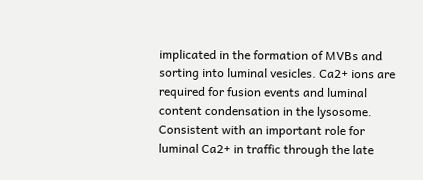implicated in the formation of MVBs and sorting into luminal vesicles. Ca2+ ions are required for fusion events and luminal content condensation in the lysosome. Consistent with an important role for luminal Ca2+ in traffic through the late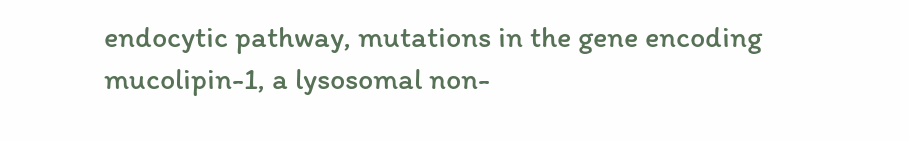endocytic pathway, mutations in the gene encoding mucolipin-1, a lysosomal non-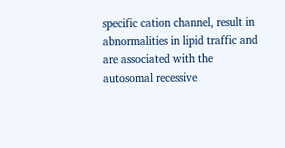specific cation channel, result in abnormalities in lipid traffic and are associated with the autosomal recessive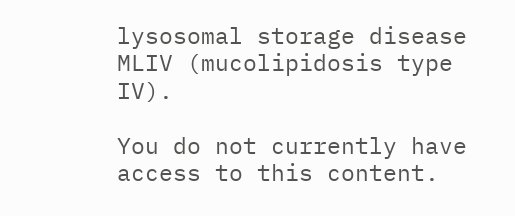lysosomal storage disease MLIV (mucolipidosis type IV).

You do not currently have access to this content.